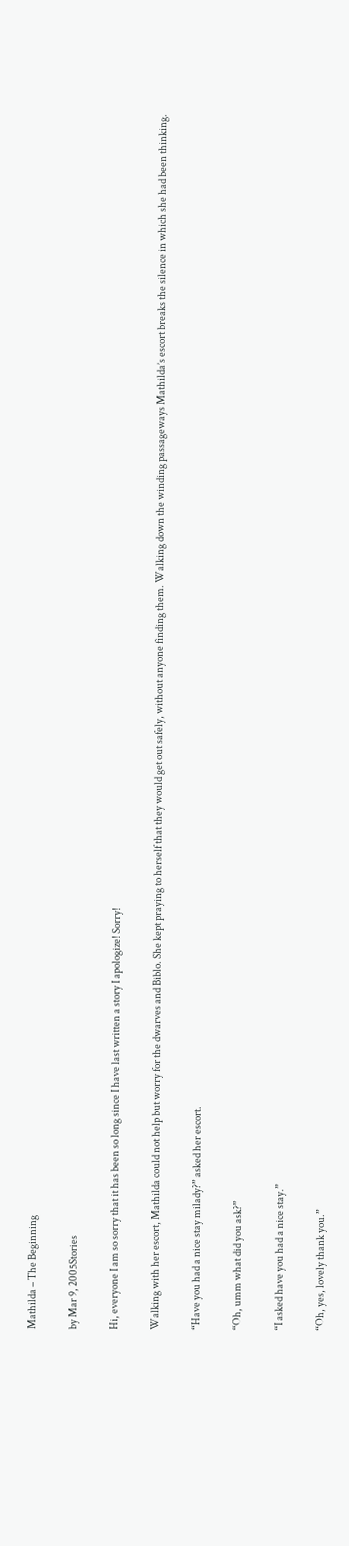Mathilda – The Beginning

by Mar 9, 2005Stories

Hi, everyone I am so sorry that it has been so long since I have last written a story I apologize! Sorry!

Walking with her escort, Mathilda could not help but worry for the dwarves and Biblo. She kept praying to herself that they would get out safely, without anyone finding them. Walking down the winding passageways Mathilda’s escort breaks the silence in which she had been thinking.

“Have you had a nice stay milady?” asked her escort.

“Oh, umm what did you ask?”

“I asked have you had a nice stay.”

“Oh, yes, lovely thank you.”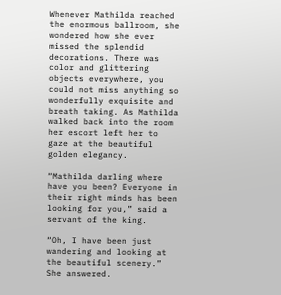Whenever Mathilda reached the enormous ballroom, she wondered how she ever missed the splendid decorations. There was color and glittering objects everywhere, you could not miss anything so wonderfully exquisite and breath taking. As Mathilda walked back into the room her escort left her to gaze at the beautiful golden elegancy.

“Mathilda darling where have you been? Everyone in their right minds has been looking for you,” said a servant of the king.

“Oh, I have been just wandering and looking at the beautiful scenery.” She answered.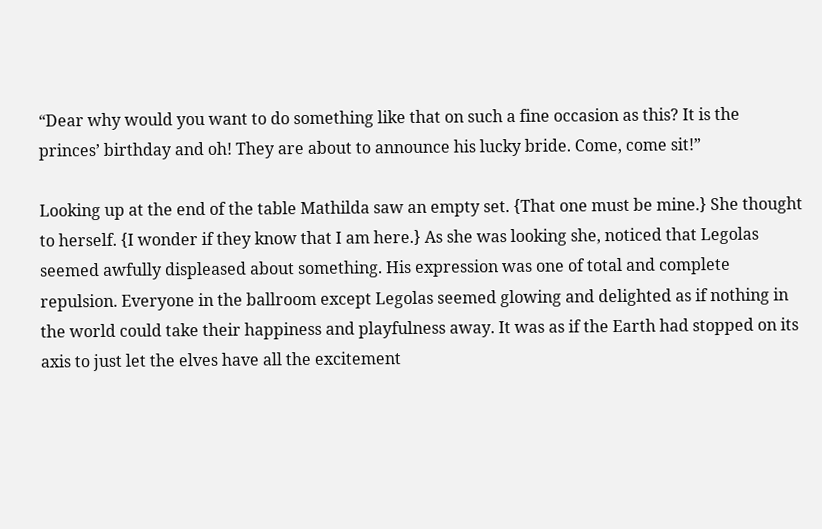“Dear why would you want to do something like that on such a fine occasion as this? It is the princes’ birthday and oh! They are about to announce his lucky bride. Come, come sit!”

Looking up at the end of the table Mathilda saw an empty set. {That one must be mine.} She thought to herself. {I wonder if they know that I am here.} As she was looking she, noticed that Legolas seemed awfully displeased about something. His expression was one of total and complete repulsion. Everyone in the ballroom except Legolas seemed glowing and delighted as if nothing in the world could take their happiness and playfulness away. It was as if the Earth had stopped on its axis to just let the elves have all the excitement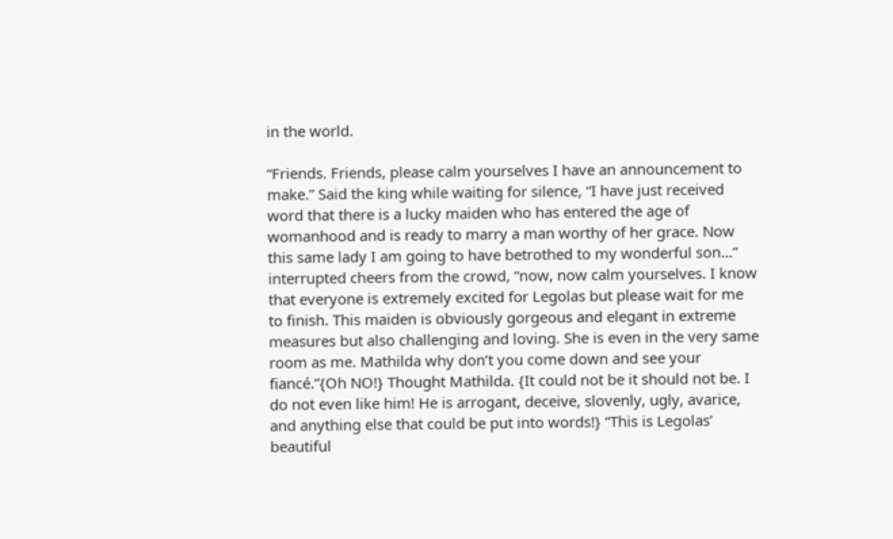in the world.

“Friends. Friends, please calm yourselves I have an announcement to make.” Said the king while waiting for silence, “I have just received word that there is a lucky maiden who has entered the age of womanhood and is ready to marry a man worthy of her grace. Now this same lady I am going to have betrothed to my wonderful son…” interrupted cheers from the crowd, “now, now calm yourselves. I know that everyone is extremely excited for Legolas but please wait for me to finish. This maiden is obviously gorgeous and elegant in extreme measures but also challenging and loving. She is even in the very same room as me. Mathilda why don’t you come down and see your fiancé.”{Oh NO!} Thought Mathilda. {It could not be it should not be. I do not even like him! He is arrogant, deceive, slovenly, ugly, avarice, and anything else that could be put into words!} “This is Legolas’ beautiful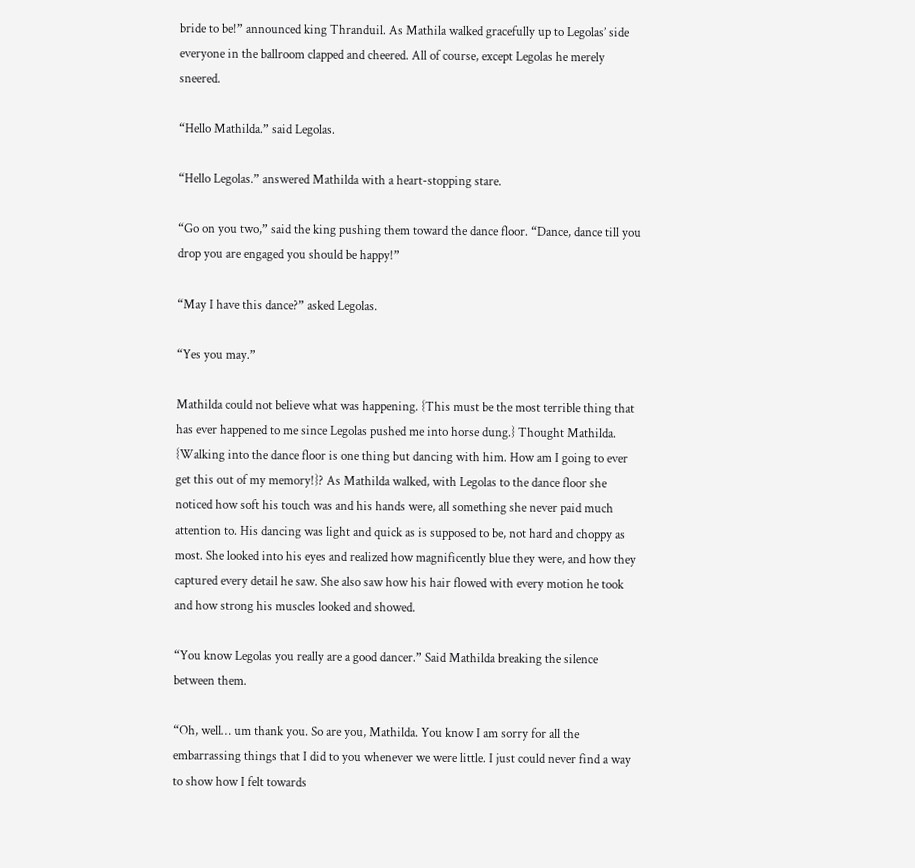bride to be!” announced king Thranduil. As Mathila walked gracefully up to Legolas’ side everyone in the ballroom clapped and cheered. All of course, except Legolas he merely sneered.

“Hello Mathilda.” said Legolas.

“Hello Legolas.” answered Mathilda with a heart-stopping stare.

“Go on you two,” said the king pushing them toward the dance floor. “Dance, dance till you drop you are engaged you should be happy!”

“May I have this dance?” asked Legolas.

“Yes you may.”

Mathilda could not believe what was happening. {This must be the most terrible thing that has ever happened to me since Legolas pushed me into horse dung.} Thought Mathilda. {Walking into the dance floor is one thing but dancing with him. How am I going to ever get this out of my memory!}? As Mathilda walked, with Legolas to the dance floor she noticed how soft his touch was and his hands were, all something she never paid much attention to. His dancing was light and quick as is supposed to be, not hard and choppy as most. She looked into his eyes and realized how magnificently blue they were, and how they captured every detail he saw. She also saw how his hair flowed with every motion he took and how strong his muscles looked and showed.

“You know Legolas you really are a good dancer.” Said Mathilda breaking the silence between them.

“Oh, well… um thank you. So are you, Mathilda. You know I am sorry for all the embarrassing things that I did to you whenever we were little. I just could never find a way to show how I felt towards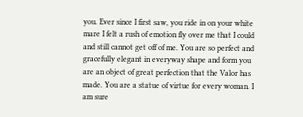you. Ever since I first saw, you ride in on your white mare I felt a rush of emotion fly over me that I could and still cannot get off of me. You are so perfect and gracefully elegant in everyway shape and form you are an object of great perfection that the Valor has made. You are a statue of virtue for every woman. I am sure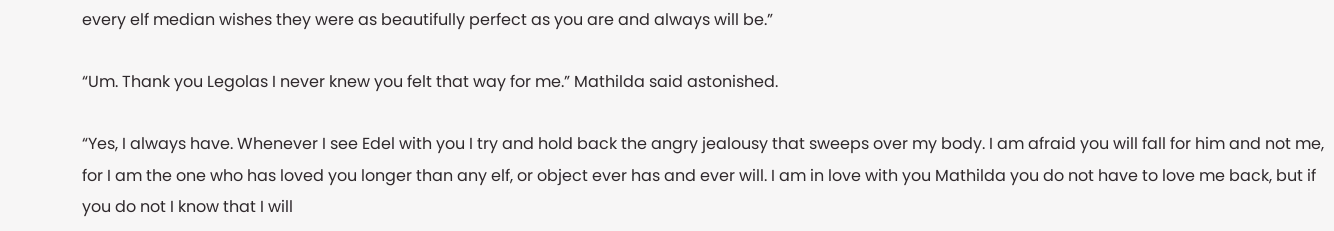every elf median wishes they were as beautifully perfect as you are and always will be.”

“Um. Thank you Legolas I never knew you felt that way for me.” Mathilda said astonished.

“Yes, I always have. Whenever I see Edel with you I try and hold back the angry jealousy that sweeps over my body. I am afraid you will fall for him and not me, for I am the one who has loved you longer than any elf, or object ever has and ever will. I am in love with you Mathilda you do not have to love me back, but if you do not I know that I will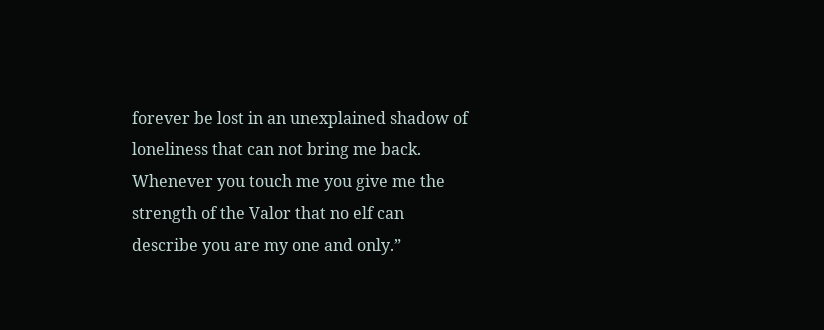forever be lost in an unexplained shadow of loneliness that can not bring me back. Whenever you touch me you give me the strength of the Valor that no elf can describe you are my one and only.”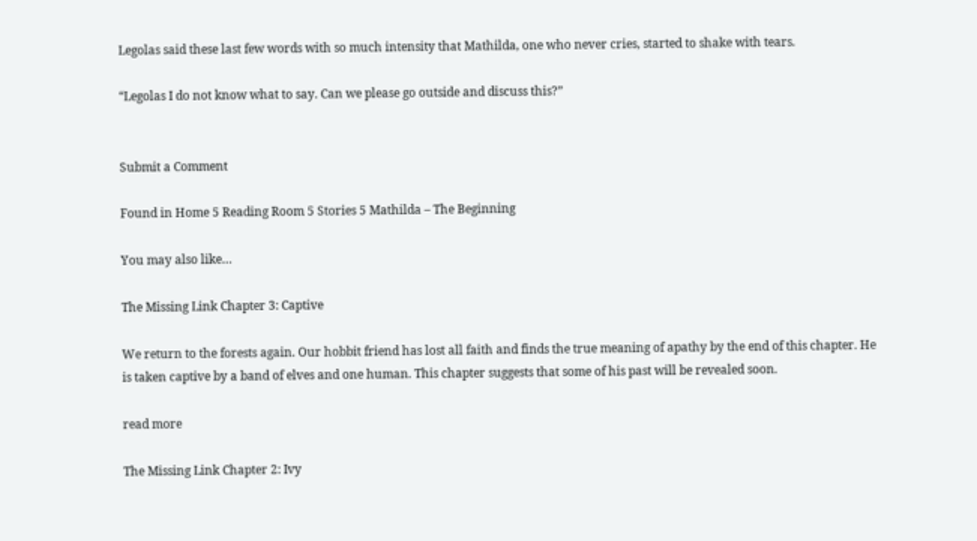Legolas said these last few words with so much intensity that Mathilda, one who never cries, started to shake with tears.

“Legolas I do not know what to say. Can we please go outside and discuss this?”


Submit a Comment

Found in Home 5 Reading Room 5 Stories 5 Mathilda – The Beginning

You may also like…

The Missing Link Chapter 3: Captive

We return to the forests again. Our hobbit friend has lost all faith and finds the true meaning of apathy by the end of this chapter. He is taken captive by a band of elves and one human. This chapter suggests that some of his past will be revealed soon.

read more

The Missing Link Chapter 2: Ivy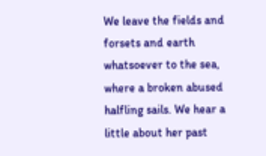We leave the fields and forsets and earth whatsoever to the sea, where a broken abused halfling sails. We hear a little about her past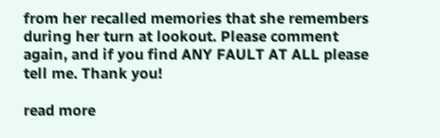from her recalled memories that she remembers during her turn at lookout. Please comment again, and if you find ANY FAULT AT ALL please tell me. Thank you!

read more